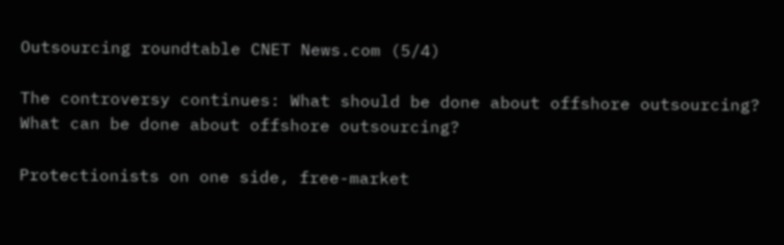Outsourcing roundtable CNET News.com (5/4)

The controversy continues: What should be done about offshore outsourcing? What can be done about offshore outsourcing?

Protectionists on one side, free-market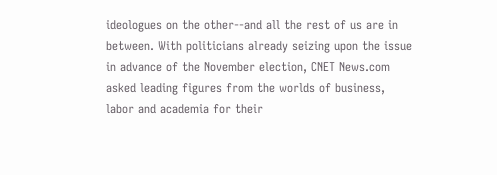ideologues on the other--and all the rest of us are in between. With politicians already seizing upon the issue in advance of the November election, CNET News.com asked leading figures from the worlds of business, labor and academia for their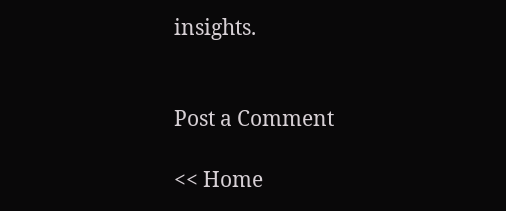insights.


Post a Comment

<< Home